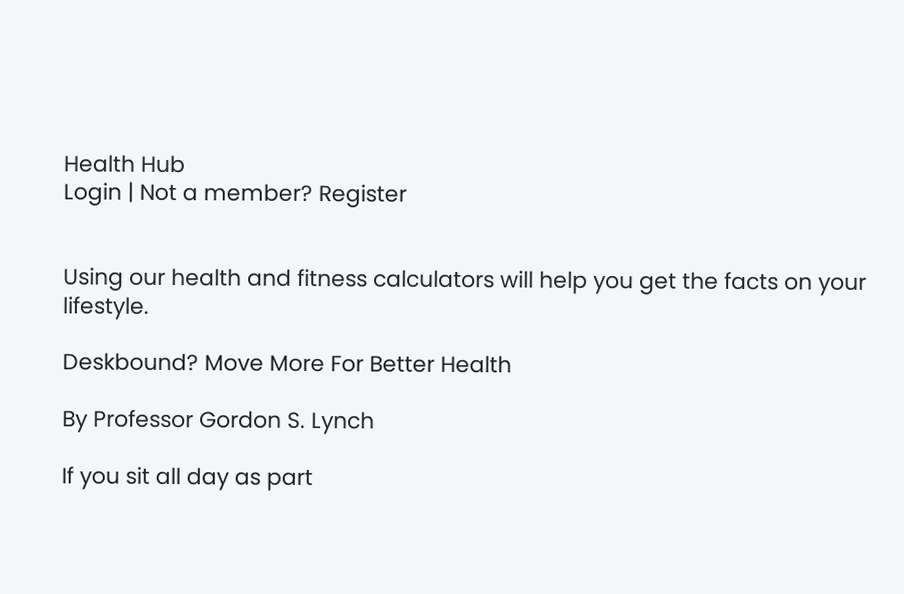Health Hub
Login | Not a member? Register


Using our health and fitness calculators will help you get the facts on your lifestyle.

Deskbound? Move More For Better Health

By Professor Gordon S. Lynch

If you sit all day as part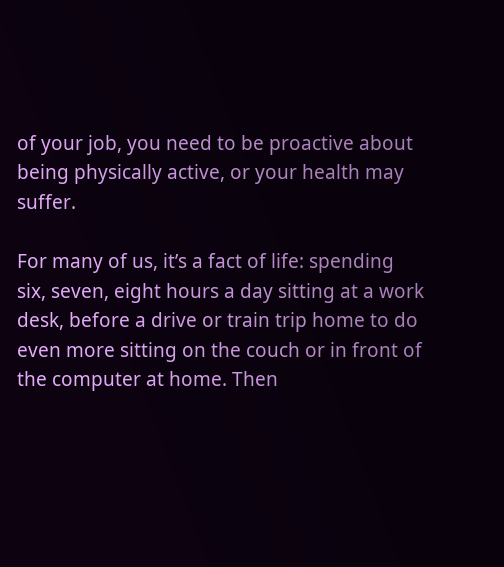of your job, you need to be proactive about being physically active, or your health may suffer.

For many of us, it’s a fact of life: spending six, seven, eight hours a day sitting at a work desk, before a drive or train trip home to do even more sitting on the couch or in front of the computer at home. Then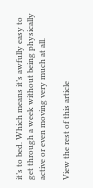it’s to bed. Which means it’s awfully easy to get through a week without being physically active or even moving very much at all.

View the rest of this article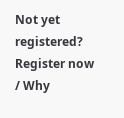Not yet registered?
Register now / Why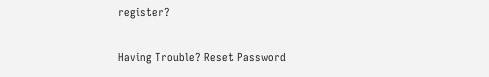register?

Having Trouble? Reset Password